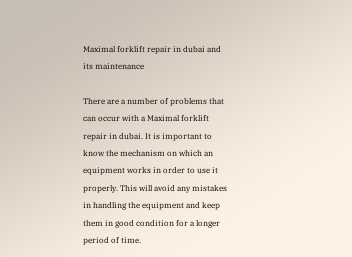Maximal forklift repair in dubai and its maintenance

There are a number of problems that can occur with a Maximal forklift repair in dubai. It is important to know the mechanism on which an equipment works in order to use it properly. This will avoid any mistakes in handling the equipment and keep them in good condition for a longer period of time.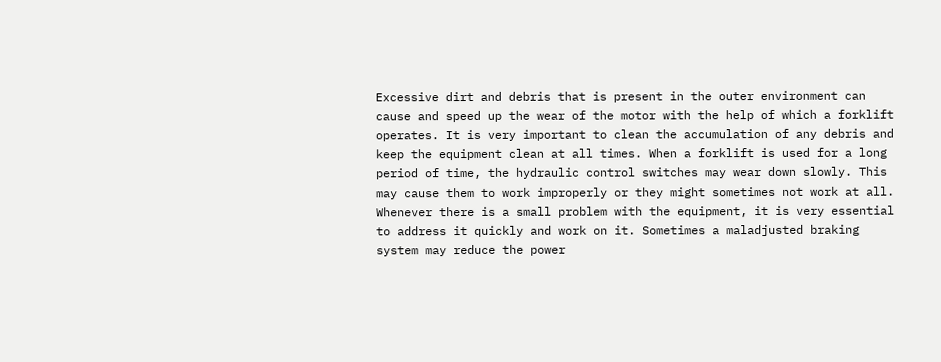Excessive dirt and debris that is present in the outer environment can cause and speed up the wear of the motor with the help of which a forklift operates. It is very important to clean the accumulation of any debris and keep the equipment clean at all times. When a forklift is used for a long period of time, the hydraulic control switches may wear down slowly. This may cause them to work improperly or they might sometimes not work at all. Whenever there is a small problem with the equipment, it is very essential to address it quickly and work on it. Sometimes a maladjusted braking system may reduce the power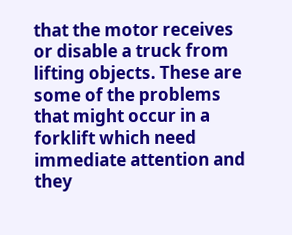that the motor receives or disable a truck from lifting objects. These are some of the problems that might occur in a forklift which need immediate attention and they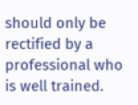should only be rectified by a professional who is well trained.